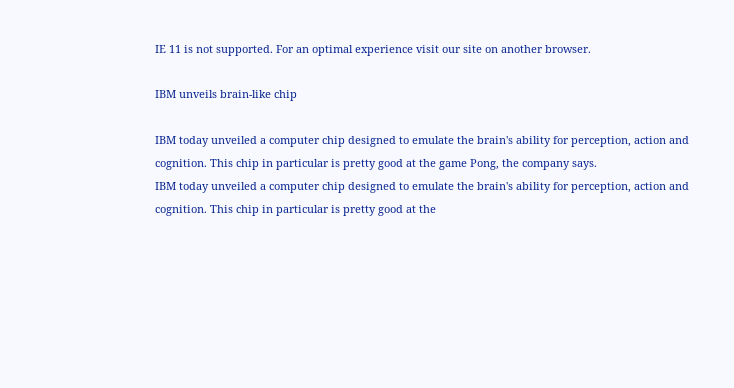IE 11 is not supported. For an optimal experience visit our site on another browser.

IBM unveils brain-like chip

IBM today unveiled a computer chip designed to emulate the brain's ability for perception, action and cognition. This chip in particular is pretty good at the game Pong, the company says.
IBM today unveiled a computer chip designed to emulate the brain's ability for perception, action and cognition. This chip in particular is pretty good at the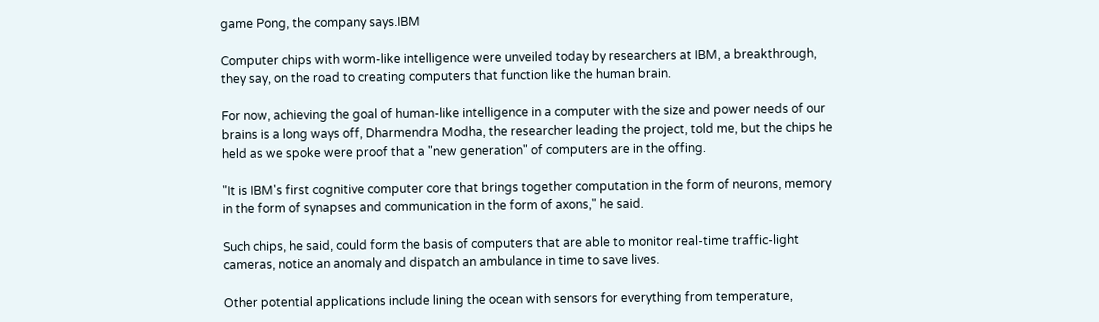game Pong, the company says.IBM

Computer chips with worm-like intelligence were unveiled today by researchers at IBM, a breakthrough, they say, on the road to creating computers that function like the human brain.

For now, achieving the goal of human-like intelligence in a computer with the size and power needs of our brains is a long ways off, Dharmendra Modha, the researcher leading the project, told me, but the chips he held as we spoke were proof that a "new generation" of computers are in the offing.

"It is IBM's first cognitive computer core that brings together computation in the form of neurons, memory in the form of synapses and communication in the form of axons," he said.

Such chips, he said, could form the basis of computers that are able to monitor real-time traffic-light cameras, notice an anomaly and dispatch an ambulance in time to save lives.

Other potential applications include lining the ocean with sensors for everything from temperature,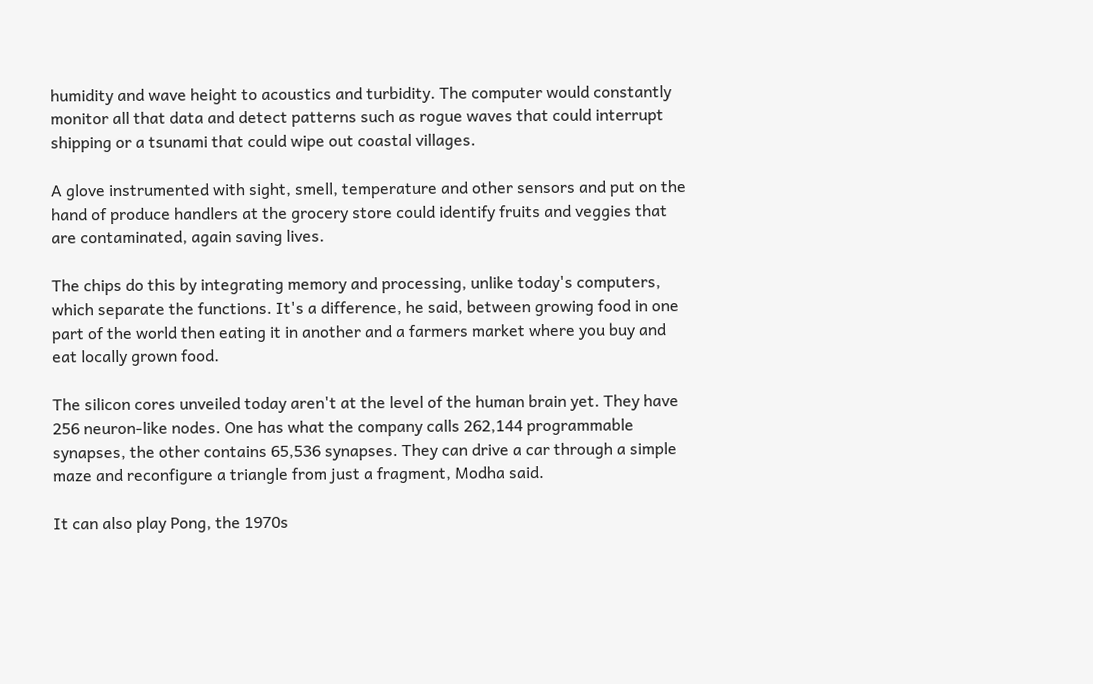humidity and wave height to acoustics and turbidity. The computer would constantly monitor all that data and detect patterns such as rogue waves that could interrupt shipping or a tsunami that could wipe out coastal villages.

A glove instrumented with sight, smell, temperature and other sensors and put on the hand of produce handlers at the grocery store could identify fruits and veggies that are contaminated, again saving lives.

The chips do this by integrating memory and processing, unlike today's computers, which separate the functions. It's a difference, he said, between growing food in one part of the world then eating it in another and a farmers market where you buy and eat locally grown food.

The silicon cores unveiled today aren't at the level of the human brain yet. They have 256 neuron-like nodes. One has what the company calls 262,144 programmable synapses, the other contains 65,536 synapses. They can drive a car through a simple maze and reconfigure a triangle from just a fragment, Modha said.

It can also play Pong, the 1970s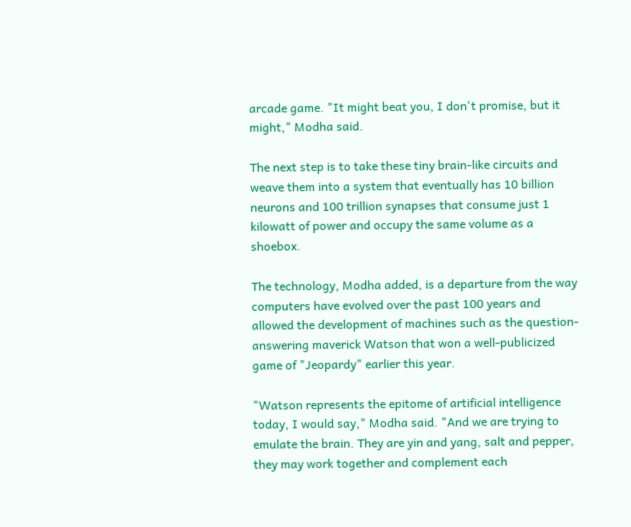arcade game. "It might beat you, I don't promise, but it might," Modha said.

The next step is to take these tiny brain-like circuits and weave them into a system that eventually has 10 billion neurons and 100 trillion synapses that consume just 1 kilowatt of power and occupy the same volume as a shoebox.

The technology, Modha added, is a departure from the way computers have evolved over the past 100 years and allowed the development of machines such as the question-answering maverick Watson that won a well-publicized game of "Jeopardy" earlier this year.

"Watson represents the epitome of artificial intelligence today, I would say," Modha said. "And we are trying to emulate the brain. They are yin and yang, salt and pepper, they may work together and complement each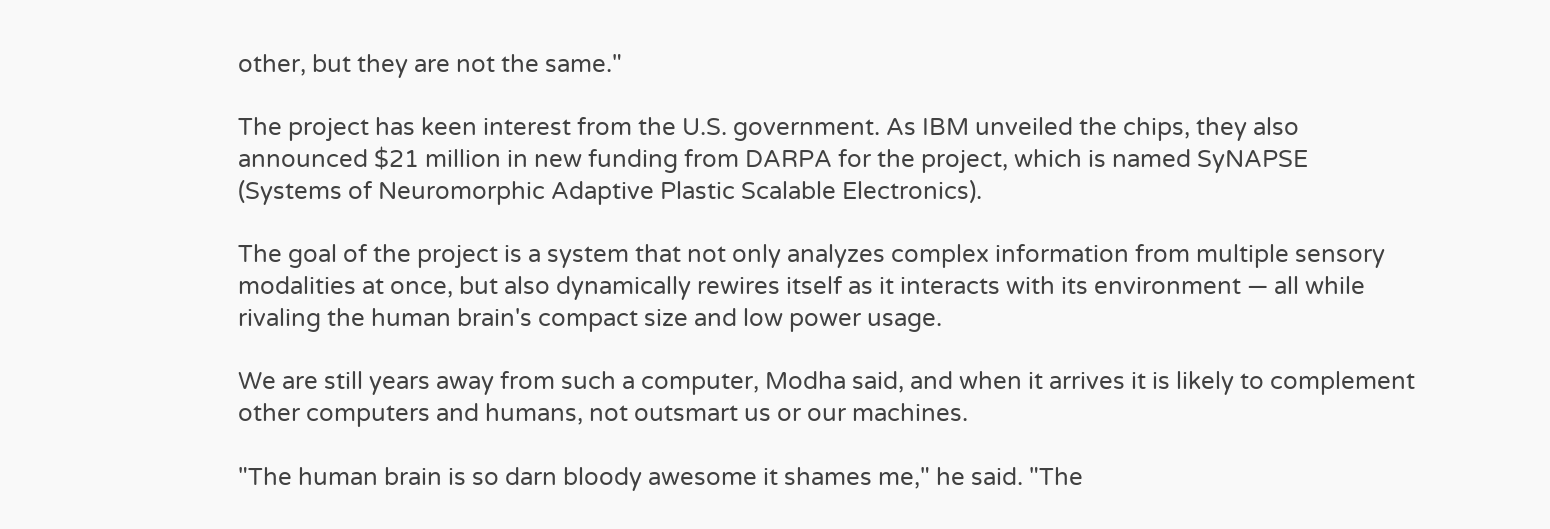other, but they are not the same."

The project has keen interest from the U.S. government. As IBM unveiled the chips, they also announced $21 million in new funding from DARPA for the project, which is named SyNAPSE (Systems of Neuromorphic Adaptive Plastic Scalable Electronics).

The goal of the project is a system that not only analyzes complex information from multiple sensory modalities at once, but also dynamically rewires itself as it interacts with its environment — all while rivaling the human brain's compact size and low power usage.

We are still years away from such a computer, Modha said, and when it arrives it is likely to complement other computers and humans, not outsmart us or our machines.

"The human brain is so darn bloody awesome it shames me," he said. "The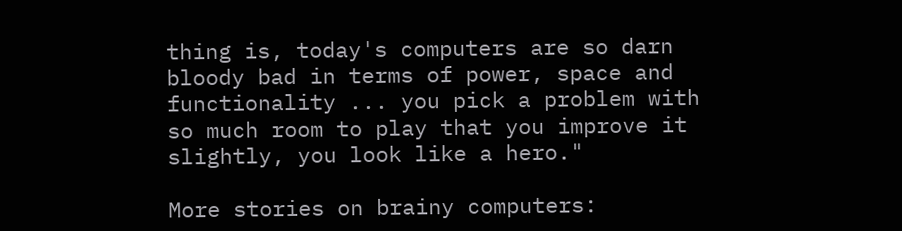thing is, today's computers are so darn bloody bad in terms of power, space and functionality ... you pick a problem with so much room to play that you improve it slightly, you look like a hero."

More stories on brainy computers: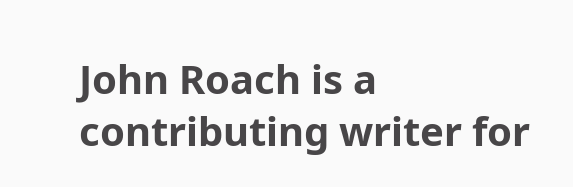John Roach is a contributing writer for